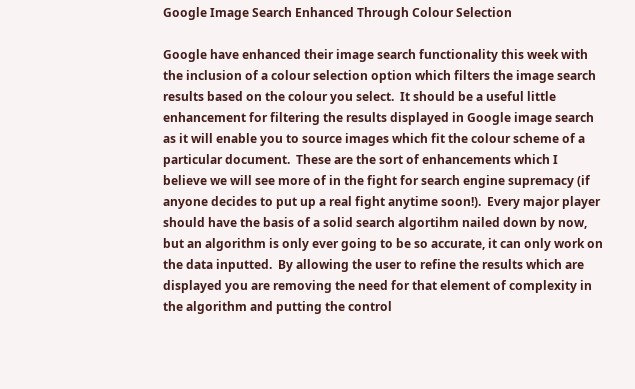Google Image Search Enhanced Through Colour Selection

Google have enhanced their image search functionality this week with the inclusion of a colour selection option which filters the image search results based on the colour you select.  It should be a useful little enhancement for filtering the results displayed in Google image search as it will enable you to source images which fit the colour scheme of a particular document.  These are the sort of enhancements which I believe we will see more of in the fight for search engine supremacy (if anyone decides to put up a real fight anytime soon!).  Every major player should have the basis of a solid search algortihm nailed down by now, but an algorithm is only ever going to be so accurate, it can only work on the data inputted.  By allowing the user to refine the results which are displayed you are removing the need for that element of complexity in the algorithm and putting the control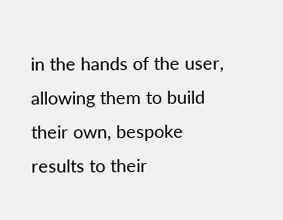in the hands of the user, allowing them to build their own, bespoke results to their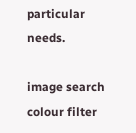particular needs.

image search colour filter